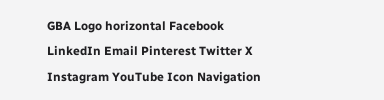GBA Logo horizontal Facebook LinkedIn Email Pinterest Twitter X Instagram YouTube Icon Navigation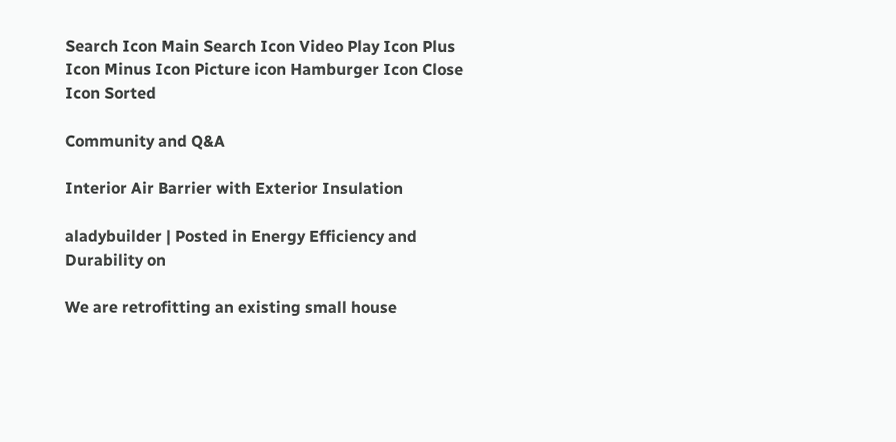Search Icon Main Search Icon Video Play Icon Plus Icon Minus Icon Picture icon Hamburger Icon Close Icon Sorted

Community and Q&A

Interior Air Barrier with Exterior Insulation

aladybuilder | Posted in Energy Efficiency and Durability on

We are retrofitting an existing small house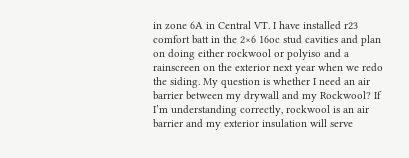in zone 6A in Central VT. I have installed r23 comfort batt in the 2×6 16oc stud cavities and plan on doing either rockwool or polyiso and a rainscreen on the exterior next year when we redo the siding. My question is whether I need an air barrier between my drywall and my Rockwool? If I’m understanding correctly, rockwool is an air barrier and my exterior insulation will serve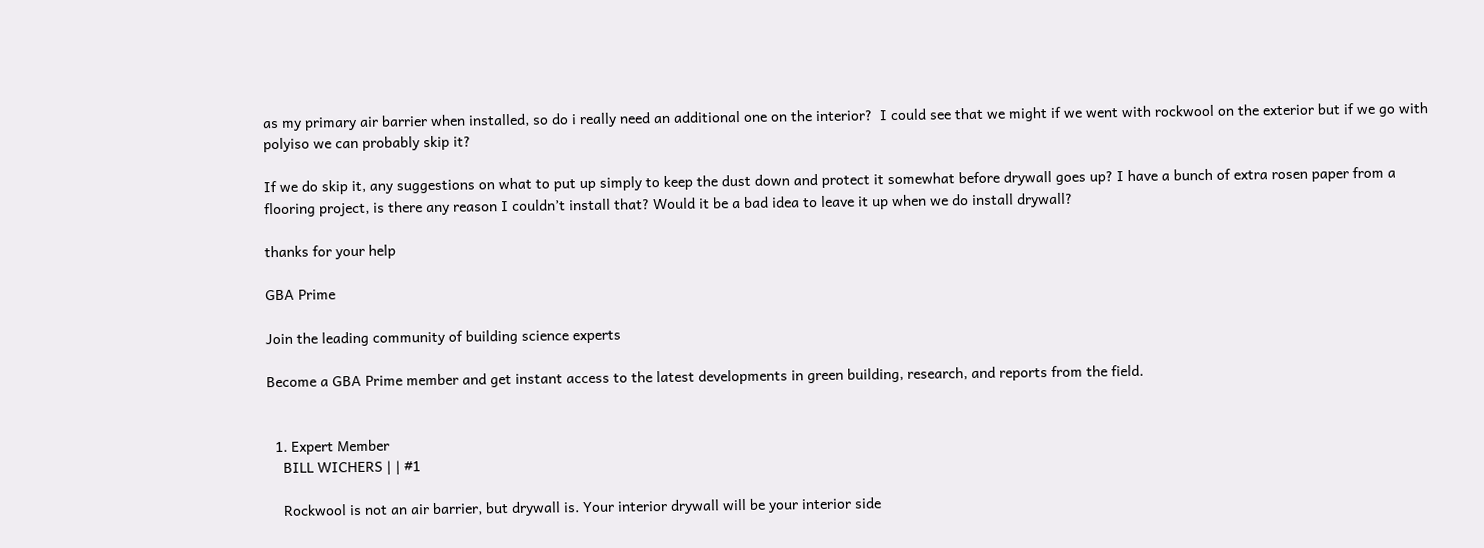as my primary air barrier when installed, so do i really need an additional one on the interior?  I could see that we might if we went with rockwool on the exterior but if we go with polyiso we can probably skip it?

If we do skip it, any suggestions on what to put up simply to keep the dust down and protect it somewhat before drywall goes up? I have a bunch of extra rosen paper from a flooring project, is there any reason I couldn’t install that? Would it be a bad idea to leave it up when we do install drywall?

thanks for your help

GBA Prime

Join the leading community of building science experts

Become a GBA Prime member and get instant access to the latest developments in green building, research, and reports from the field.


  1. Expert Member
    BILL WICHERS | | #1

    Rockwool is not an air barrier, but drywall is. Your interior drywall will be your interior side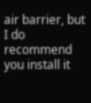air barrier, but I do recommend you install it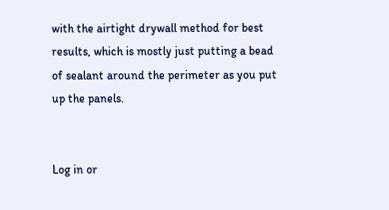with the airtight drywall method for best results, which is mostly just putting a bead of sealant around the perimeter as you put up the panels.


Log in or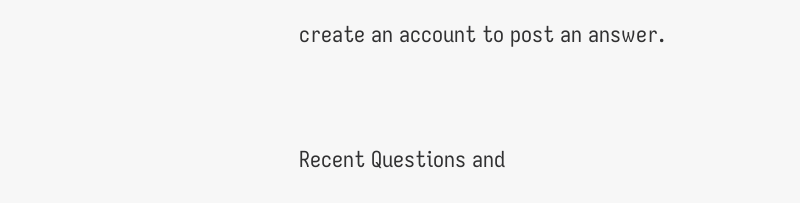create an account to post an answer.


Recent Questions and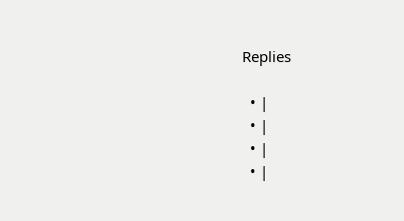Replies

  • |
  • |
  • |
  • |